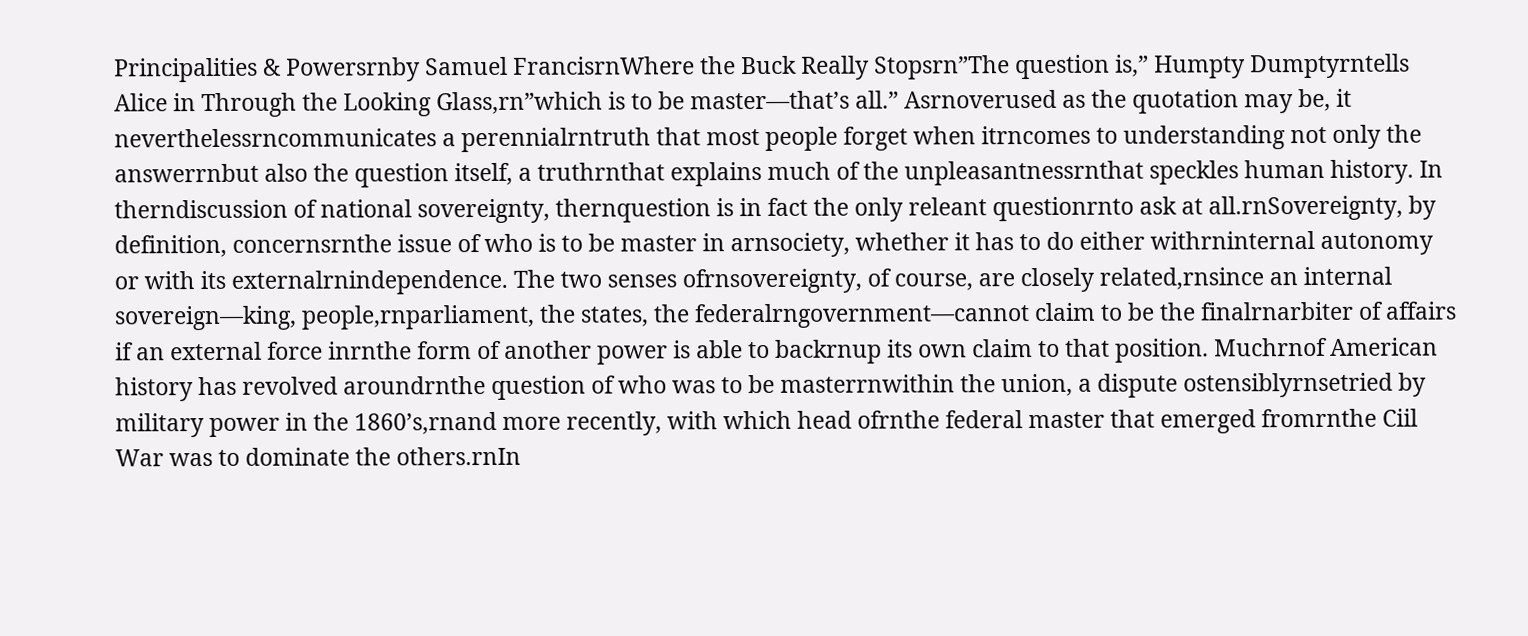Principalities & Powersrnby Samuel FrancisrnWhere the Buck Really Stopsrn”The question is,” Humpty Dumptyrntells Alice in Through the Looking Glass,rn”which is to be master—that’s all.” Asrnoverused as the quotation may be, it neverthelessrncommunicates a perennialrntruth that most people forget when itrncomes to understanding not only the answerrnbut also the question itself, a truthrnthat explains much of the unpleasantnessrnthat speckles human history. In therndiscussion of national sovereignty, thernquestion is in fact the only releant questionrnto ask at all.rnSovereignty, by definition, concernsrnthe issue of who is to be master in arnsociety, whether it has to do either withrninternal autonomy or with its externalrnindependence. The two senses ofrnsovereignty, of course, are closely related,rnsince an internal sovereign—king, people,rnparliament, the states, the federalrngovernment—cannot claim to be the finalrnarbiter of affairs if an external force inrnthe form of another power is able to backrnup its own claim to that position. Muchrnof American history has revolved aroundrnthe question of who was to be masterrnwithin the union, a dispute ostensiblyrnsetried by military power in the 1860’s,rnand more recently, with which head ofrnthe federal master that emerged fromrnthe Ciil War was to dominate the others.rnIn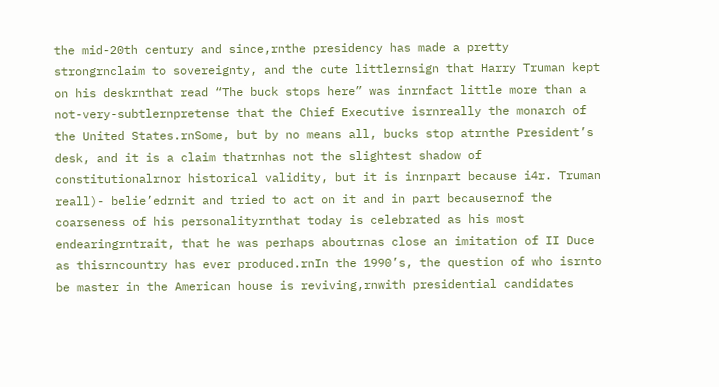the mid-20th century and since,rnthe presidency has made a pretty strongrnclaim to sovereignty, and the cute littlernsign that Harry Truman kept on his deskrnthat read “The buck stops here” was inrnfact little more than a not-very-subtlernpretense that the Chief Executive isrnreally the monarch of the United States.rnSome, but by no means all, bucks stop atrnthe President’s desk, and it is a claim thatrnhas not the slightest shadow of constitutionalrnor historical validity, but it is inrnpart because i4r. Truman reall)- belie’edrnit and tried to act on it and in part becausernof the coarseness of his personalityrnthat today is celebrated as his most endearingrntrait, that he was perhaps aboutrnas close an imitation of II Duce as thisrncountry has ever produced.rnIn the 1990’s, the question of who isrnto be master in the American house is reviving,rnwith presidential candidates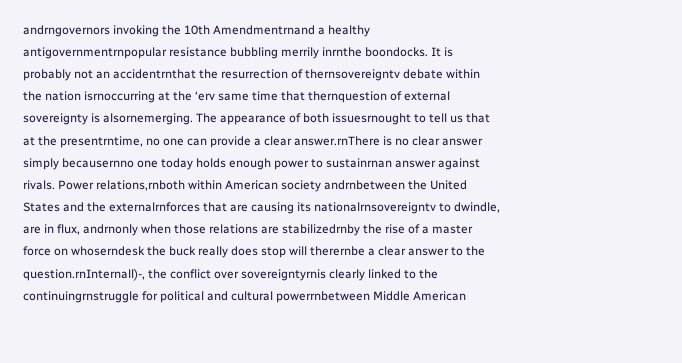andrngovernors invoking the 10th Amendmentrnand a healthy antigovernmentrnpopular resistance bubbling merrily inrnthe boondocks. It is probably not an accidentrnthat the resurrection of thernsovereigntv debate within the nation isrnoccurring at the ‘erv same time that thernquestion of external sovereignty is alsornemerging. The appearance of both issuesrnought to tell us that at the presentrntime, no one can provide a clear answer.rnThere is no clear answer simply becausernno one today holds enough power to sustainrnan answer against rivals. Power relations,rnboth within American society andrnbetween the United States and the externalrnforces that are causing its nationalrnsovereigntv to dwindle, are in flux, andrnonly when those relations are stabilizedrnby the rise of a master force on whoserndesk the buck really does stop will therernbe a clear answer to the question.rnInternall)-, the conflict over sovereigntyrnis clearly linked to the continuingrnstruggle for political and cultural powerrnbetween Middle American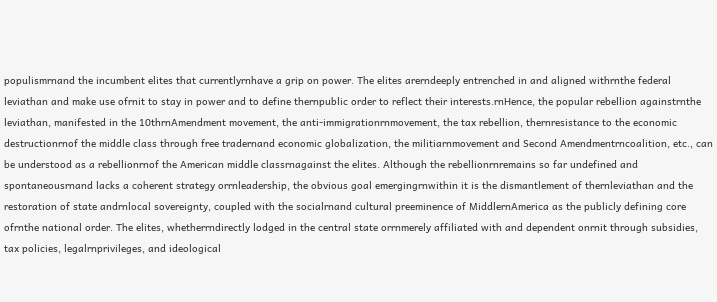populismrnand the incumbent elites that currentlyrnhave a grip on power. The elites arerndeeply entrenched in and aligned withrnthe federal leviathan and make use ofrnit to stay in power and to define thernpublic order to reflect their interests.rnHence, the popular rebellion againstrnthe leviathan, manifested in the 10thrnAmendment movement, the anti-immigrationrnmovement, the tax rebellion, thernresistance to the economic destructionrnof the middle class through free tradernand economic globalization, the militiarnmovement and Second Amendmentrncoalition, etc., can be understood as a rebellionrnof the American middle classrnagainst the elites. Although the rebellionrnremains so far undefined and spontaneousrnand lacks a coherent strategy orrnleadership, the obvious goal emergingrnwithin it is the dismantlement of thernleviathan and the restoration of state andrnlocal sovereignty, coupled with the socialrnand cultural preeminence of MiddlernAmerica as the publicly defining core ofrnthe national order. The elites, whetherrndirectly lodged in the central state orrnmerely affiliated with and dependent onrnit through subsidies, tax policies, legalrnprivileges, and ideological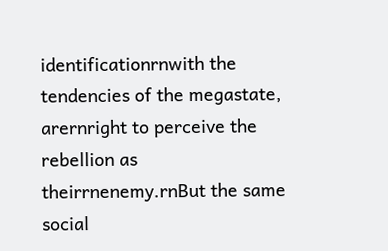identificationrnwith the tendencies of the megastate, arernright to perceive the rebellion as theirrnenemy.rnBut the same social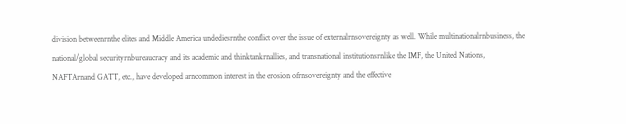division betweenrnthe elites and Middle America undediesrnthe conflict over the issue of externalrnsovereignty as well. While multinationalrnbusiness, the national/global securityrnbureaucracy and its academic and thinktankrnallies, and transnational institutionsrnlike the IMF, the United Nations, NAFTArnand GATT, etc., have developed arncommon interest in the erosion ofrnsovereignty and the effective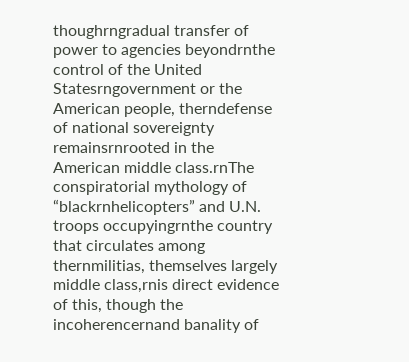thoughrngradual transfer of power to agencies beyondrnthe control of the United Statesrngovernment or the American people, therndefense of national sovereignty remainsrnrooted in the American middle class.rnThe conspiratorial mythology of “blackrnhelicopters” and U.N. troops occupyingrnthe country that circulates among thernmilitias, themselves largely middle class,rnis direct evidence of this, though the incoherencernand banality of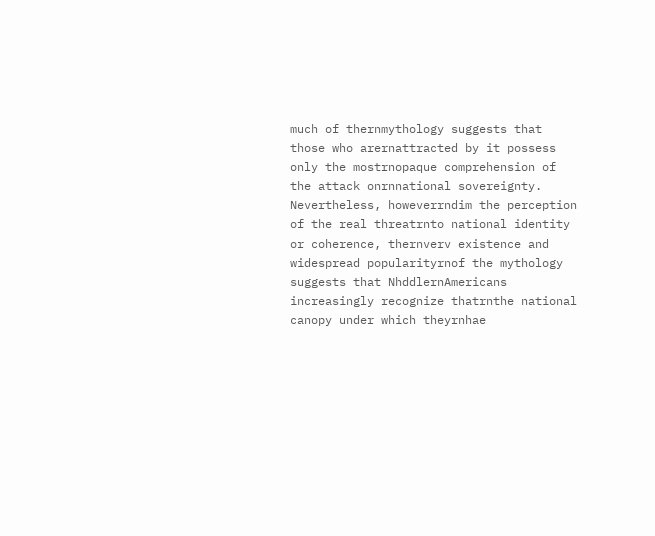much of thernmythology suggests that those who arernattracted by it possess only the mostrnopaque comprehension of the attack onrnnational sovereignty. Nevertheless, howeverrndim the perception of the real threatrnto national identity or coherence, thernverv existence and widespread popularityrnof the mythology suggests that NhddlernAmericans increasingly recognize thatrnthe national canopy under which theyrnhae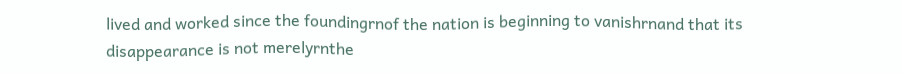lived and worked since the foundingrnof the nation is beginning to vanishrnand that its disappearance is not merelyrnthe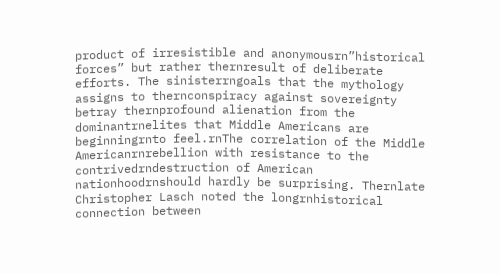product of irresistible and anonymousrn”historical forces” but rather thernresult of deliberate efforts. The sinisterrngoals that the mythology assigns to thernconspiracy against sovereignty betray thernprofound alienation from the dominantrnelites that Middle Americans are beginningrnto feel.rnThe correlation of the Middle Americanrnrebellion with resistance to the contrivedrndestruction of American nationhoodrnshould hardly be surprising. Thernlate Christopher Lasch noted the longrnhistorical connection between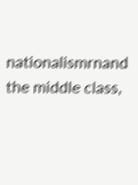nationalismrnand the middle class,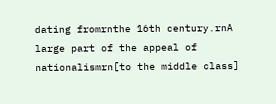dating fromrnthe 16th century.rnA large part of the appeal of nationalismrn[to the middle class]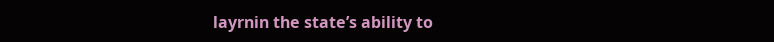layrnin the state’s ability to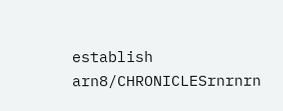establish arn8/CHRONICLESrnrnrn